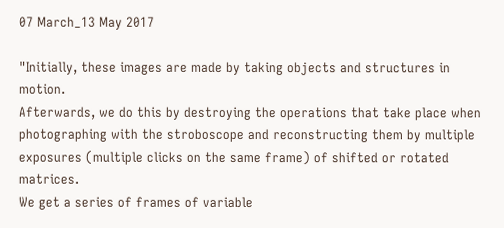07 March_13 May 2017

"Initially, these images are made by taking objects and structures in motion.
Afterwards, we do this by destroying the operations that take place when photographing with the stroboscope and reconstructing them by multiple exposures (multiple clicks on the same frame) of shifted or rotated matrices.
We get a series of frames of variable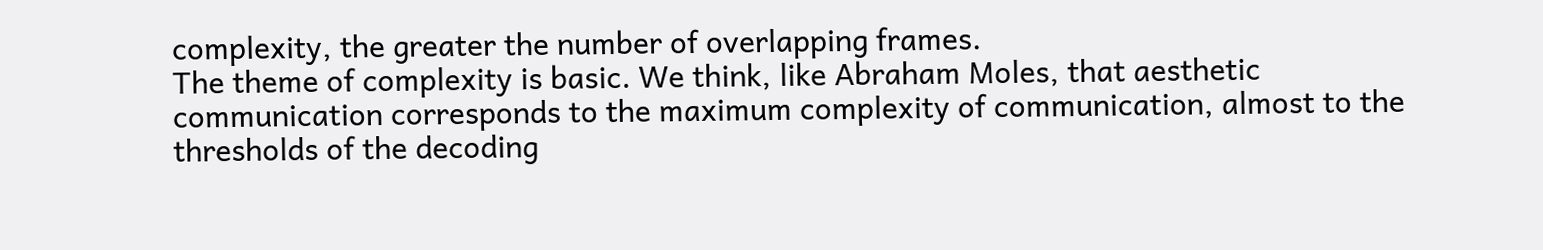complexity, the greater the number of overlapping frames.
The theme of complexity is basic. We think, like Abraham Moles, that aesthetic communication corresponds to the maximum complexity of communication, almost to the thresholds of the decoding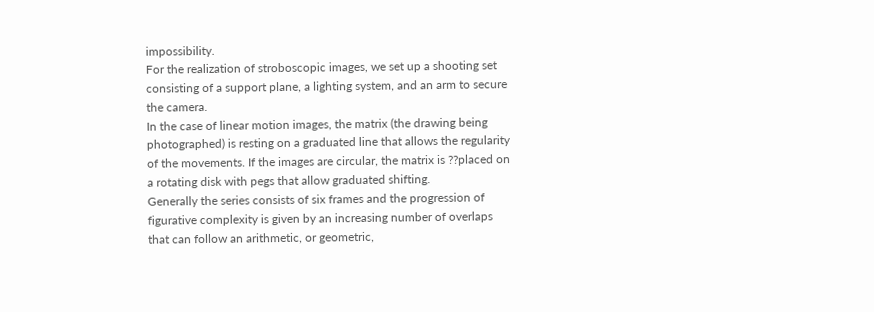impossibility.
For the realization of stroboscopic images, we set up a shooting set consisting of a support plane, a lighting system, and an arm to secure the camera.
In the case of linear motion images, the matrix (the drawing being photographed) is resting on a graduated line that allows the regularity of the movements. If the images are circular, the matrix is ??placed on a rotating disk with pegs that allow graduated shifting.
Generally the series consists of six frames and the progression of figurative complexity is given by an increasing number of overlaps that can follow an arithmetic, or geometric,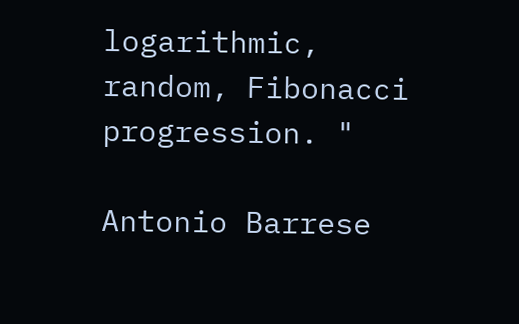logarithmic, random, Fibonacci progression. "

Antonio Barrese